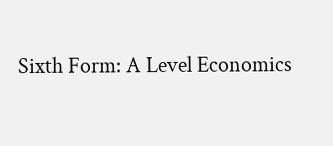Sixth Form: A Level Economics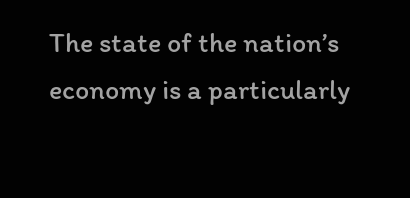The state of the nation’s economy is a particularly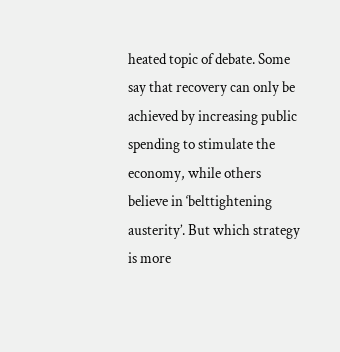heated topic of debate. Some say that recovery can only be achieved by increasing public spending to stimulate the economy, while others believe in ‘belttightening austerity’. But which strategy is more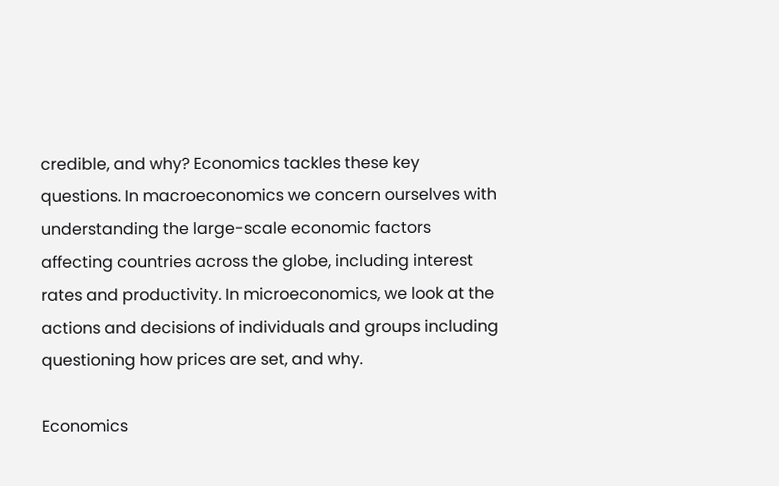credible, and why? Economics tackles these key questions. In macroeconomics we concern ourselves with understanding the large-scale economic factors affecting countries across the globe, including interest rates and productivity. In microeconomics, we look at the actions and decisions of individuals and groups including questioning how prices are set, and why.

Economics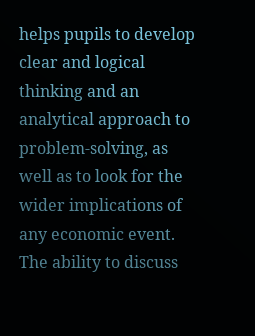helps pupils to develop clear and logical thinking and an analytical approach to problem-solving, as well as to look for the wider implications of any economic event. The ability to discuss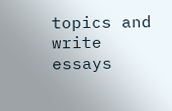topics and write essays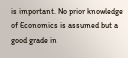is important. No prior knowledge of Economics is assumed but a good grade in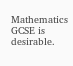Mathematics GCSE is desirable.